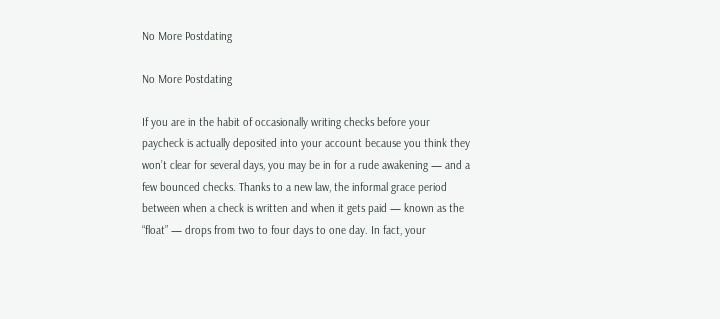No More Postdating

No More Postdating

If you are in the habit of occasionally writing checks before your paycheck is actually deposited into your account because you think they won’t clear for several days, you may be in for a rude awakening — and a few bounced checks. Thanks to a new law, the informal grace period between when a check is written and when it gets paid — known as the “float” — drops from two to four days to one day. In fact, your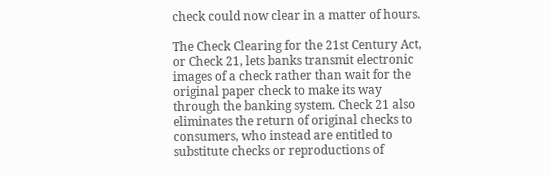check could now clear in a matter of hours.

The Check Clearing for the 21st Century Act, or Check 21, lets banks transmit electronic images of a check rather than wait for the original paper check to make its way through the banking system. Check 21 also eliminates the return of original checks to consumers, who instead are entitled to substitute checks or reproductions of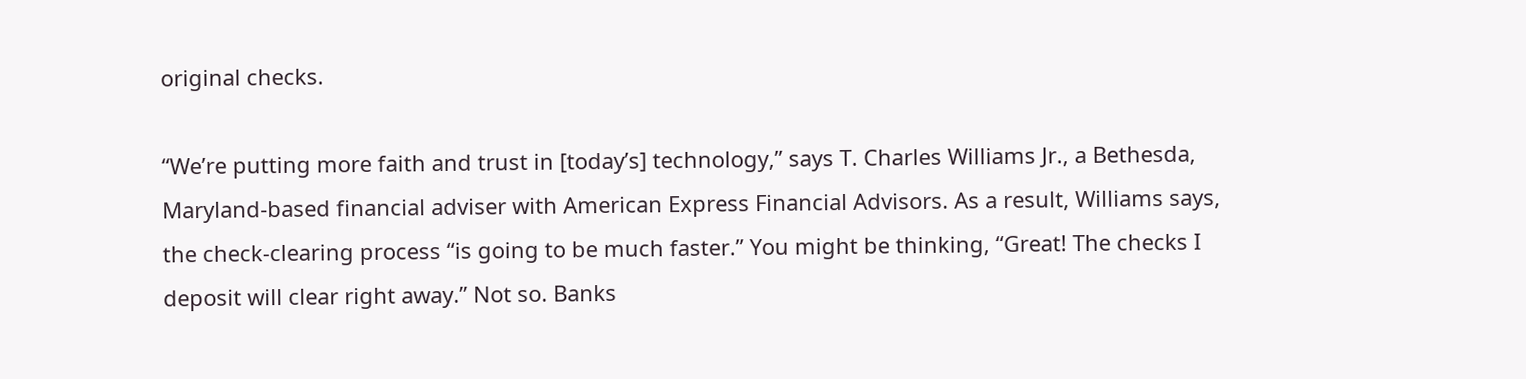original checks.

“We’re putting more faith and trust in [today’s] technology,” says T. Charles Williams Jr., a Bethesda, Maryland-based financial adviser with American Express Financial Advisors. As a result, Williams says, the check-clearing process “is going to be much faster.” You might be thinking, “Great! The checks I deposit will clear right away.” Not so. Banks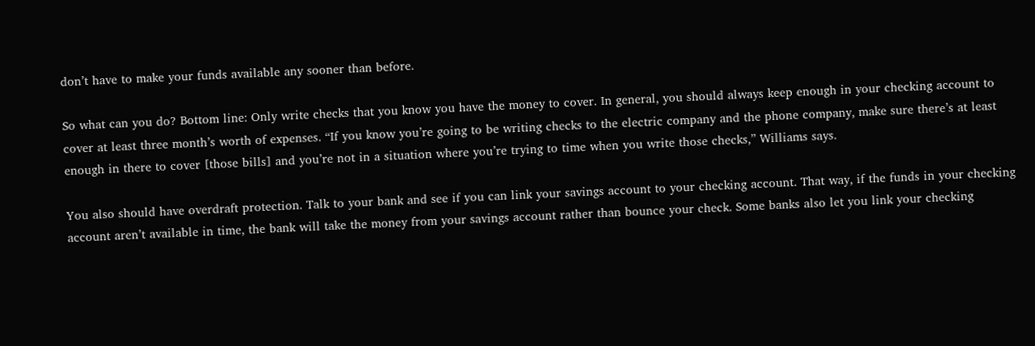don’t have to make your funds available any sooner than before.

So what can you do? Bottom line: Only write checks that you know you have the money to cover. In general, you should always keep enough in your checking account to cover at least three month’s worth of expenses. “If you know you’re going to be writing checks to the electric company and the phone company, make sure there’s at least enough in there to cover [those bills] and you’re not in a situation where you’re trying to time when you write those checks,” Williams says.

You also should have overdraft protection. Talk to your bank and see if you can link your savings account to your checking account. That way, if the funds in your checking account aren’t available in time, the bank will take the money from your savings account rather than bounce your check. Some banks also let you link your checking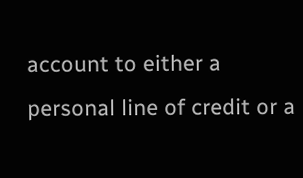account to either a personal line of credit or a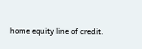home equity line of credit.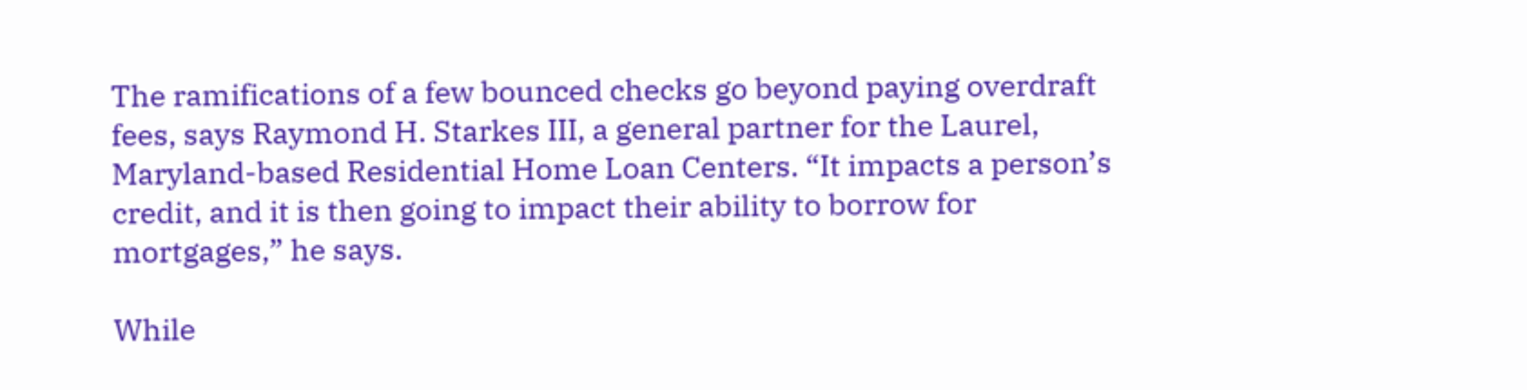The ramifications of a few bounced checks go beyond paying overdraft fees, says Raymond H. Starkes III, a general partner for the Laurel, Maryland-based Residential Home Loan Centers. “It impacts a person’s credit, and it is then going to impact their ability to borrow for mortgages,” he says.

While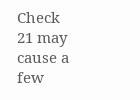Check 21 may cause a few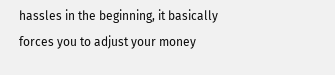hassles in the beginning, it basically forces you to adjust your money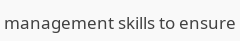management skills to ensure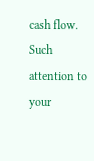cash flow. Such attention to your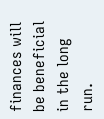finances will be beneficial in the long run.